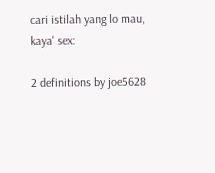cari istilah yang lo mau, kaya' sex:

2 definitions by joe5628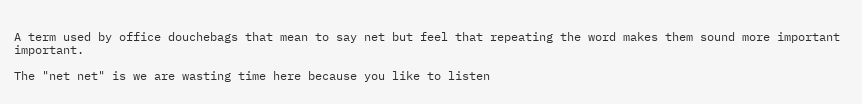A term used by office douchebags that mean to say net but feel that repeating the word makes them sound more important important.

The "net net" is we are wasting time here because you like to listen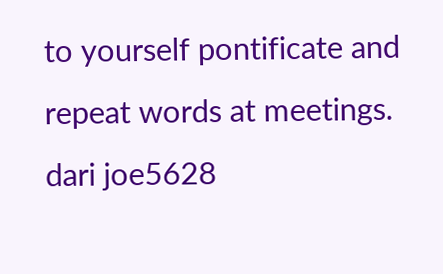to yourself pontificate and repeat words at meetings.
dari joe5628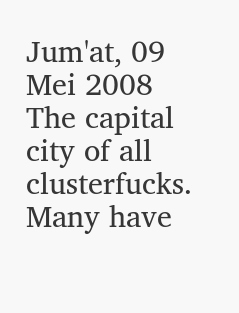Jum'at, 09 Mei 2008
The capital city of all clusterfucks. Many have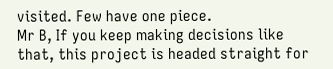visited. Few have one piece.
Mr B, If you keep making decisions like that, this project is headed straight for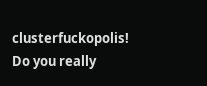clusterfuckopolis! Do you really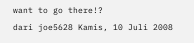want to go there!?
dari joe5628 Kamis, 10 Juli 2008